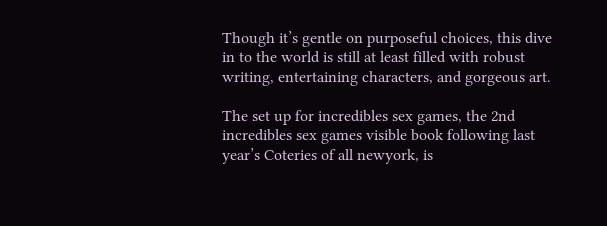Though it’s gentle on purposeful choices, this dive in to the world is still at least filled with robust writing, entertaining characters, and gorgeous art.

The set up for incredibles sex games, the 2nd incredibles sex games visible book following last year’s Coteries of all newyork, is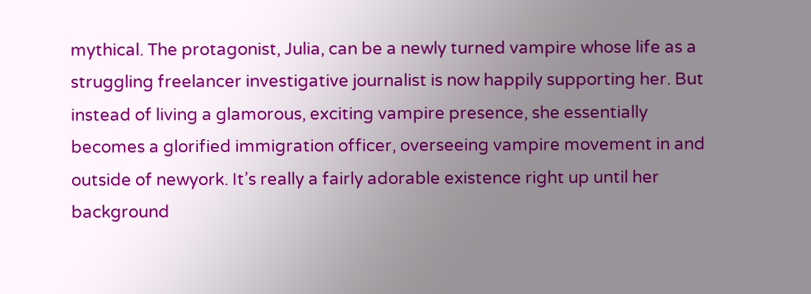mythical. The protagonist, Julia, can be a newly turned vampire whose life as a struggling freelancer investigative journalist is now happily supporting her. But instead of living a glamorous, exciting vampire presence, she essentially becomes a glorified immigration officer, overseeing vampire movement in and outside of newyork. It’s really a fairly adorable existence right up until her background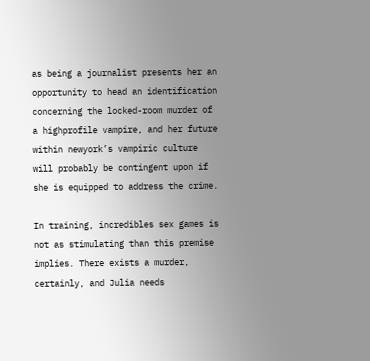as being a journalist presents her an opportunity to head an identification concerning the locked-room murder of a highprofile vampire, and her future within newyork’s vampiric culture will probably be contingent upon if she is equipped to address the crime.

In training, incredibles sex games is not as stimulating than this premise implies. There exists a murder, certainly, and Julia needs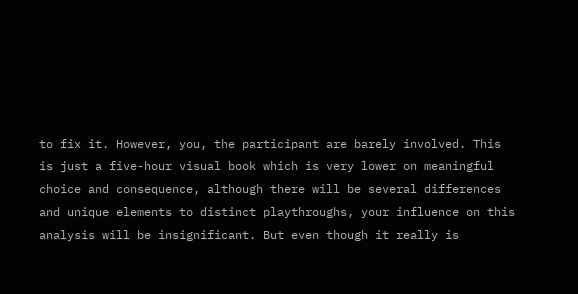to fix it. However, you, the participant are barely involved. This is just a five-hour visual book which is very lower on meaningful choice and consequence, although there will be several differences and unique elements to distinct playthroughs, your influence on this analysis will be insignificant. But even though it really is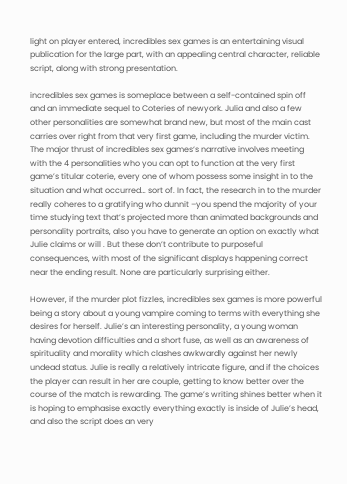light on player entered, incredibles sex games is an entertaining visual publication for the large part, with an appealing central character, reliable script, along with strong presentation.

incredibles sex games is someplace between a self-contained spin off and an immediate sequel to Coteries of newyork. Julia and also a few other personalities are somewhat brand new, but most of the main cast carries over right from that very first game, including the murder victim. The major thrust of incredibles sex games‘s narrative involves meeting with the 4 personalities who you can opt to function at the very first game’s titular coterie, every one of whom possess some insight in to the situation and what occurred… sort of. In fact, the research in to the murder really coheres to a gratifying who dunnit –you spend the majority of your time studying text that’s projected more than animated backgrounds and personality portraits, also you have to generate an option on exactly what Julie claims or will . But these don’t contribute to purposeful consequences, with most of the significant displays happening correct near the ending result. None are particularly surprising either.

However, if the murder plot fizzles, incredibles sex games is more powerful being a story about a young vampire coming to terms with everything she desires for herself. Julie’s an interesting personality, a young woman having devotion difficulties and a short fuse, as well as an awareness of spirituality and morality which clashes awkwardly against her newly undead status. Julie is really a relatively intricate figure, and if the choices the player can result in her are couple, getting to know better over the course of the match is rewarding. The game’s writing shines better when it is hoping to emphasise exactly everything exactly is inside of Julie’s head, and also the script does an very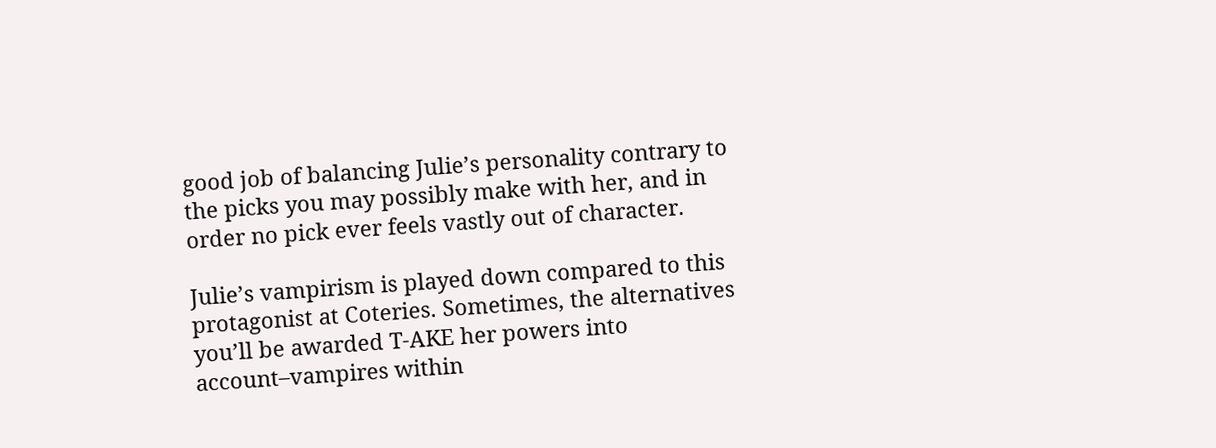good job of balancing Julie’s personality contrary to the picks you may possibly make with her, and in order no pick ever feels vastly out of character.

Julie’s vampirism is played down compared to this protagonist at Coteries. Sometimes, the alternatives you’ll be awarded T-AKE her powers into account–vampires within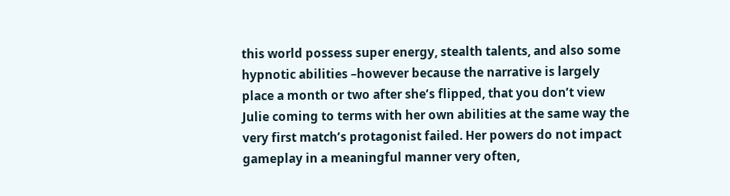this world possess super energy, stealth talents, and also some hypnotic abilities –however because the narrative is largely place a month or two after she’s flipped, that you don’t view Julie coming to terms with her own abilities at the same way the very first match’s protagonist failed. Her powers do not impact gameplay in a meaningful manner very often,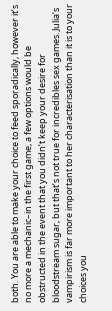both. You are able to make your choice to feed sporadically, however it’s no more a mechanic–in the first game, a few options would be obstructed in the event that you didn’t keep your desire for bloodstream sugar, but that’s not true for incredibles sex games. Julia’s vampirism is far more important to her characterisation than it is to your choices you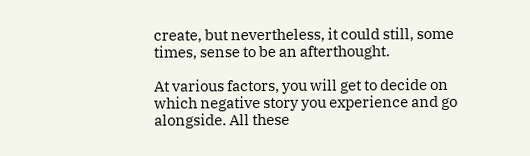create, but nevertheless, it could still, some times, sense to be an afterthought.

At various factors, you will get to decide on which negative story you experience and go alongside. All these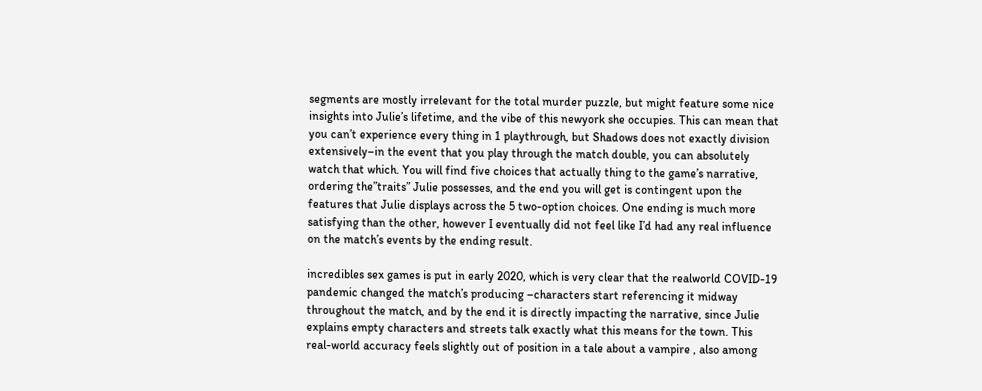segments are mostly irrelevant for the total murder puzzle, but might feature some nice insights into Julie’s lifetime, and the vibe of this newyork she occupies. This can mean that you can’t experience every thing in 1 playthrough, but Shadows does not exactly division extensively–in the event that you play through the match double, you can absolutely watch that which. You will find five choices that actually thing to the game’s narrative, ordering the”traits” Julie possesses, and the end you will get is contingent upon the features that Julie displays across the 5 two-option choices. One ending is much more satisfying than the other, however I eventually did not feel like I’d had any real influence on the match’s events by the ending result.

incredibles sex games is put in early 2020, which is very clear that the realworld COVID-19 pandemic changed the match’s producing –characters start referencing it midway throughout the match, and by the end it is directly impacting the narrative, since Julie explains empty characters and streets talk exactly what this means for the town. This real-world accuracy feels slightly out of position in a tale about a vampire , also among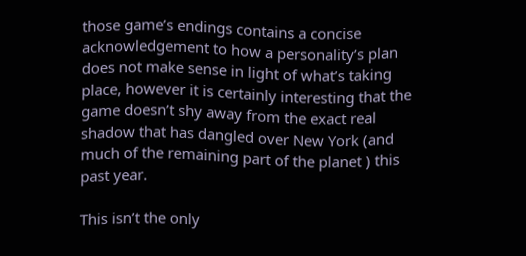those game’s endings contains a concise acknowledgement to how a personality’s plan does not make sense in light of what’s taking place, however it is certainly interesting that the game doesn’t shy away from the exact real shadow that has dangled over New York (and much of the remaining part of the planet ) this past year.

This isn’t the only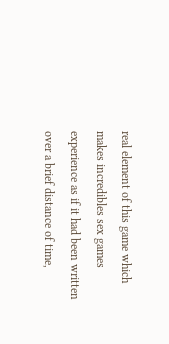real element of this game which makes incredibles sex games experience as if it had been written over a brief distance of time,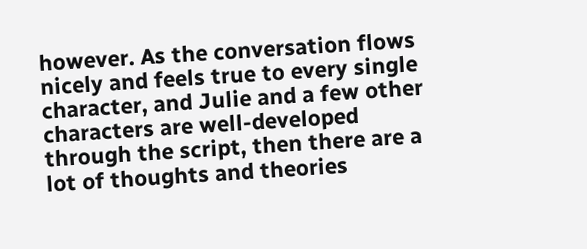however. As the conversation flows nicely and feels true to every single character, and Julie and a few other characters are well-developed through the script, then there are a lot of thoughts and theories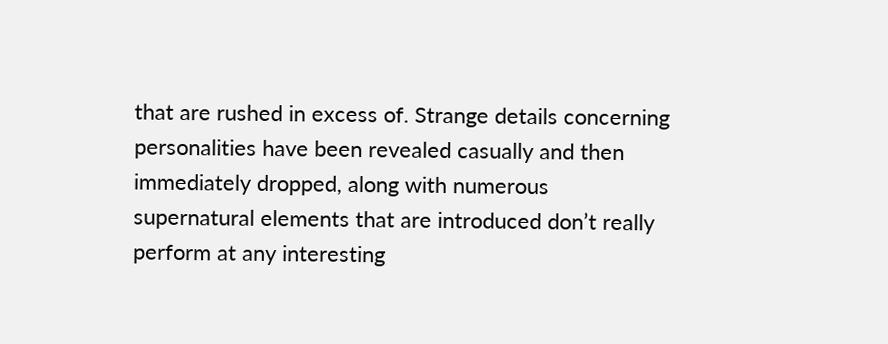that are rushed in excess of. Strange details concerning personalities have been revealed casually and then immediately dropped, along with numerous supernatural elements that are introduced don’t really perform at any interesting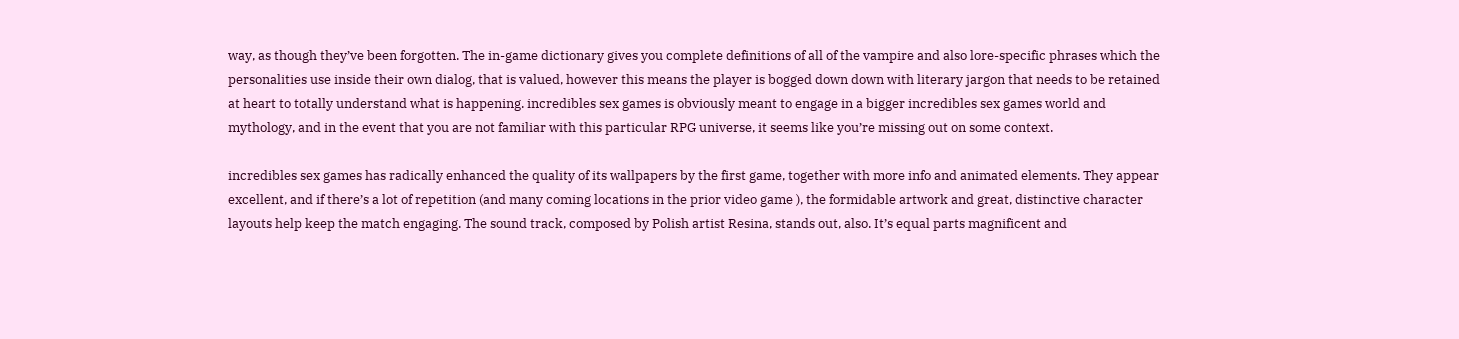way, as though they’ve been forgotten. The in-game dictionary gives you complete definitions of all of the vampire and also lore-specific phrases which the personalities use inside their own dialog, that is valued, however this means the player is bogged down down with literary jargon that needs to be retained at heart to totally understand what is happening. incredibles sex games is obviously meant to engage in a bigger incredibles sex games world and mythology, and in the event that you are not familiar with this particular RPG universe, it seems like you’re missing out on some context.

incredibles sex games has radically enhanced the quality of its wallpapers by the first game, together with more info and animated elements. They appear excellent, and if there’s a lot of repetition (and many coming locations in the prior video game ), the formidable artwork and great, distinctive character layouts help keep the match engaging. The sound track, composed by Polish artist Resina, stands out, also. It’s equal parts magnificent and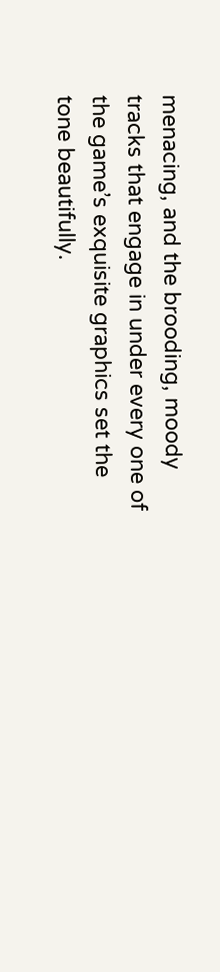menacing, and the brooding, moody tracks that engage in under every one of the game’s exquisite graphics set the tone beautifully.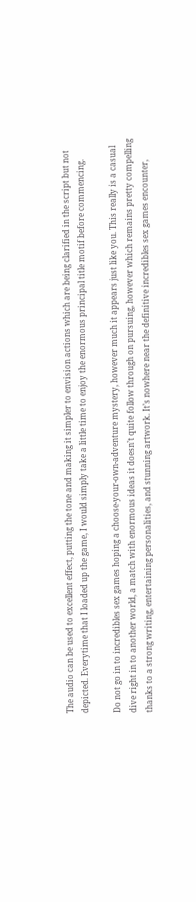The audio can be used to excellent effect, putting the tone and making it simpler to envision actions which are being clarified in the script but not depicted. Everytime that I loaded up the game, I would simply take a little time to enjoy the enormous principal title motif before commencing.

Do not go in to incredibles sex games hoping a choose-your-own-adventure mystery, however much it appears just like you. This really is a casual dive right in to another world, a match with enormous ideas it doesn’t quite follow through on pursuing, however which remains pretty compelling thanks to a strong writing, entertaining personalities, and stunning artwork. It’s nowhere near the definitive incredibles sex games encounter,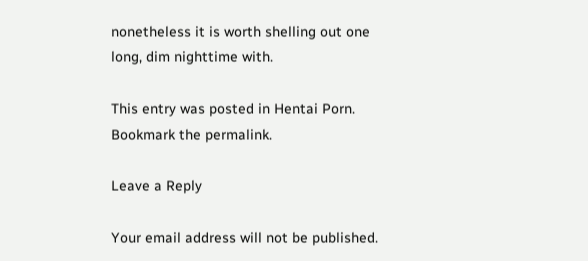nonetheless it is worth shelling out one long, dim nighttime with.

This entry was posted in Hentai Porn. Bookmark the permalink.

Leave a Reply

Your email address will not be published.